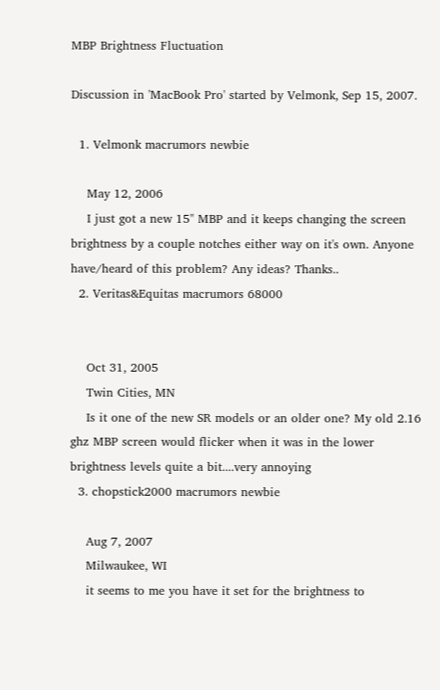MBP Brightness Fluctuation

Discussion in 'MacBook Pro' started by Velmonk, Sep 15, 2007.

  1. Velmonk macrumors newbie

    May 12, 2006
    I just got a new 15" MBP and it keeps changing the screen brightness by a couple notches either way on it's own. Anyone have/heard of this problem? Any ideas? Thanks..
  2. Veritas&Equitas macrumors 68000


    Oct 31, 2005
    Twin Cities, MN
    Is it one of the new SR models or an older one? My old 2.16 ghz MBP screen would flicker when it was in the lower brightness levels quite a bit....very annoying
  3. chopstick2000 macrumors newbie

    Aug 7, 2007
    Milwaukee, WI
    it seems to me you have it set for the brightness to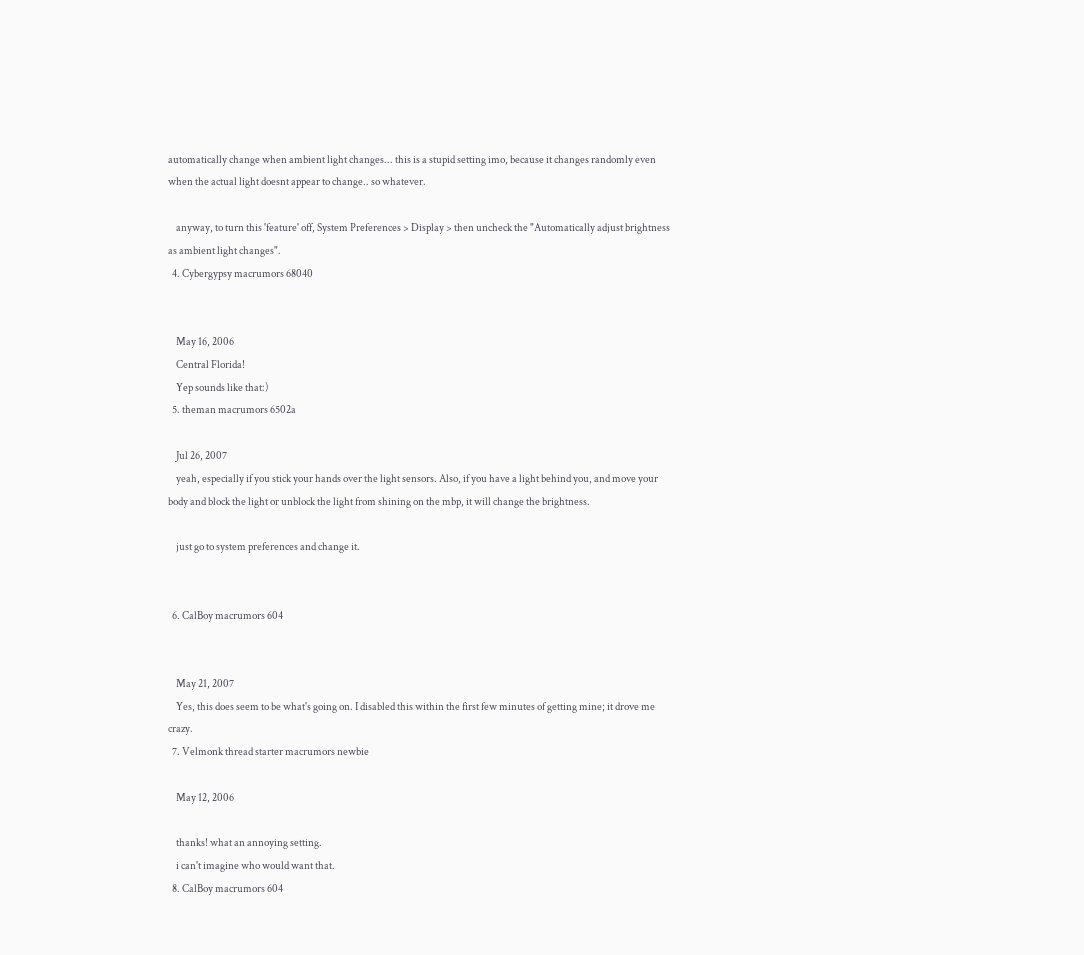automatically change when ambient light changes... this is a stupid setting imo, because it changes randomly even when the actual light doesnt appear to change.. so whatever.

    anyway, to turn this 'feature' off, System Preferences > Display > then uncheck the "Automatically adjust brightness as ambient light changes".
  4. Cybergypsy macrumors 68040


    May 16, 2006
    Central Florida!
    Yep sounds like that:)
  5. theman macrumors 6502a

    Jul 26, 2007
    yeah, especially if you stick your hands over the light sensors. Also, if you have a light behind you, and move your body and block the light or unblock the light from shining on the mbp, it will change the brightness.

    just go to system preferences and change it.


  6. CalBoy macrumors 604


    May 21, 2007
    Yes, this does seem to be what's going on. I disabled this within the first few minutes of getting mine; it drove me crazy.
  7. Velmonk thread starter macrumors newbie

    May 12, 2006

    thanks! what an annoying setting.
    i can't imagine who would want that.
  8. CalBoy macrumors 604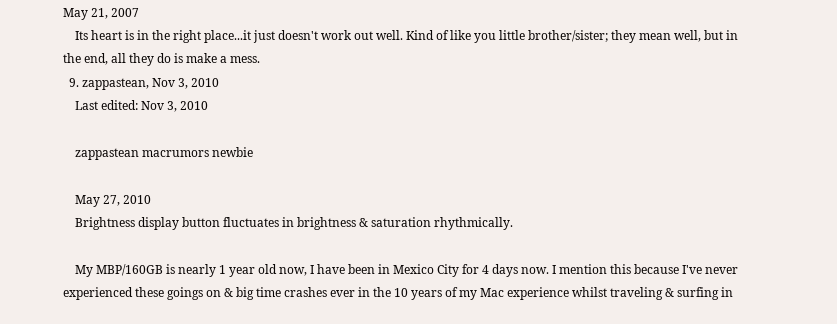May 21, 2007
    Its heart is in the right place...it just doesn't work out well. Kind of like you little brother/sister; they mean well, but in the end, all they do is make a mess.
  9. zappastean, Nov 3, 2010
    Last edited: Nov 3, 2010

    zappastean macrumors newbie

    May 27, 2010
    Brightness display button fluctuates in brightness & saturation rhythmically.

    My MBP/160GB is nearly 1 year old now, I have been in Mexico City for 4 days now. I mention this because I've never experienced these goings on & big time crashes ever in the 10 years of my Mac experience whilst traveling & surfing in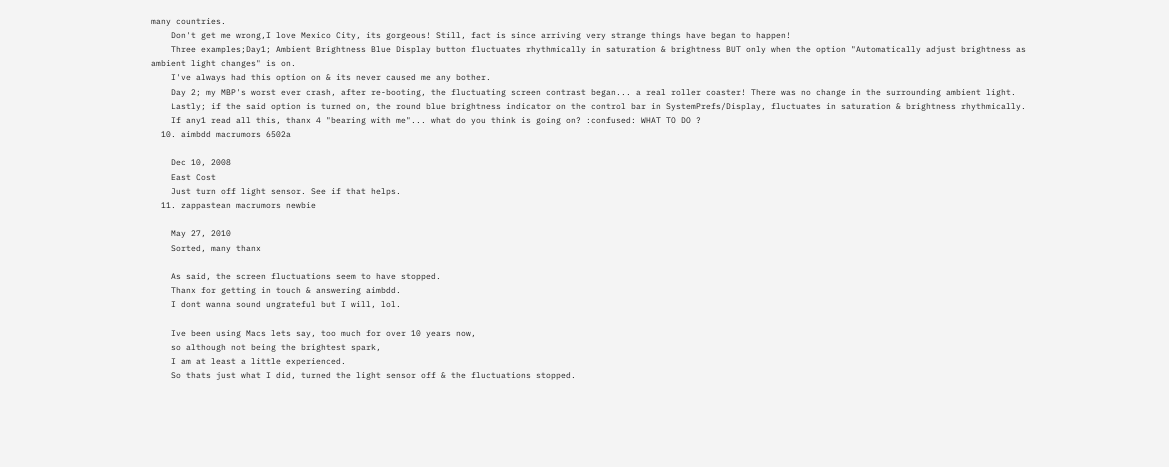many countries.
    Don't get me wrong,I love Mexico City, its gorgeous! Still, fact is since arriving very strange things have began to happen!
    Three examples;Day1; Ambient Brightness Blue Display button fluctuates rhythmically in saturation & brightness BUT only when the option "Automatically adjust brightness as ambient light changes" is on.
    I've always had this option on & its never caused me any bother.
    Day 2; my MBP's worst ever crash, after re-booting, the fluctuating screen contrast began... a real roller coaster! There was no change in the surrounding ambient light.
    Lastly; if the said option is turned on, the round blue brightness indicator on the control bar in SystemPrefs/Display, fluctuates in saturation & brightness rhythmically.
    If any1 read all this, thanx 4 "bearing with me"... what do you think is going on? :confused: WHAT TO DO ?
  10. aimbdd macrumors 6502a

    Dec 10, 2008
    East Cost
    Just turn off light sensor. See if that helps.
  11. zappastean macrumors newbie

    May 27, 2010
    Sorted, many thanx

    As said, the screen fluctuations seem to have stopped.
    Thanx for getting in touch & answering aimbdd.
    I dont wanna sound ungrateful but I will, lol.

    Ive been using Macs lets say, too much for over 10 years now,
    so although not being the brightest spark,
    I am at least a little experienced.
    So thats just what I did, turned the light sensor off & the fluctuations stopped.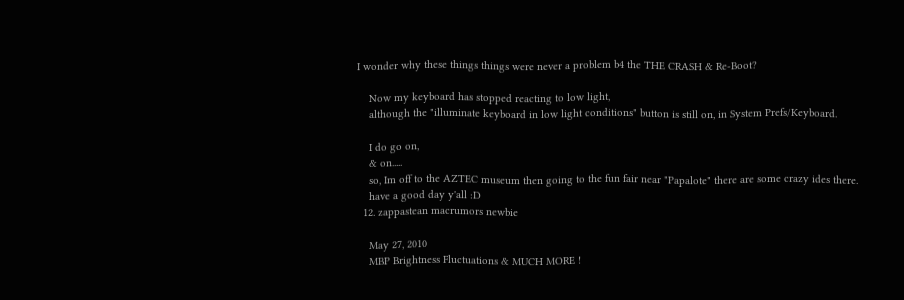I wonder why these things things were never a problem b4 the THE CRASH & Re-Boot?

    Now my keyboard has stopped reacting to low light,
    although the "illuminate keyboard in low light conditions" button is still on, in System Prefs/Keyboard.

    I do go on,
    & on.....
    so, Im off to the AZTEC museum then going to the fun fair near "Papalote" there are some crazy ides there.
    have a good day y'all :D
  12. zappastean macrumors newbie

    May 27, 2010
    MBP Brightness Fluctuations & MUCH MORE !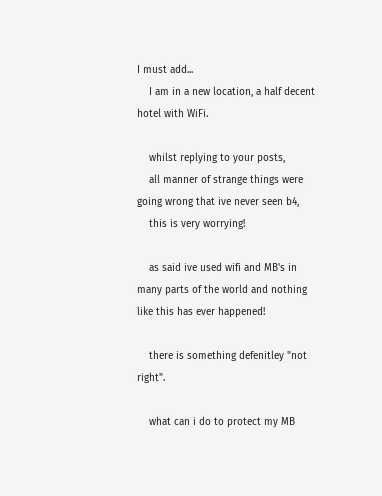I must add...
    I am in a new location, a half decent hotel with WiFi.

    whilst replying to your posts,
    all manner of strange things were going wrong that ive never seen b4,
    this is very worrying!

    as said ive used wifi and MB's in many parts of the world and nothing like this has ever happened!

    there is something defenitley "not right".

    what can i do to protect my MB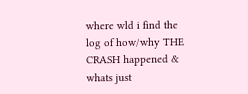where wld i find the log of how/why THE CRASH happened & whats just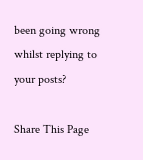been going wrong whilst replying to your posts?

Share This Page